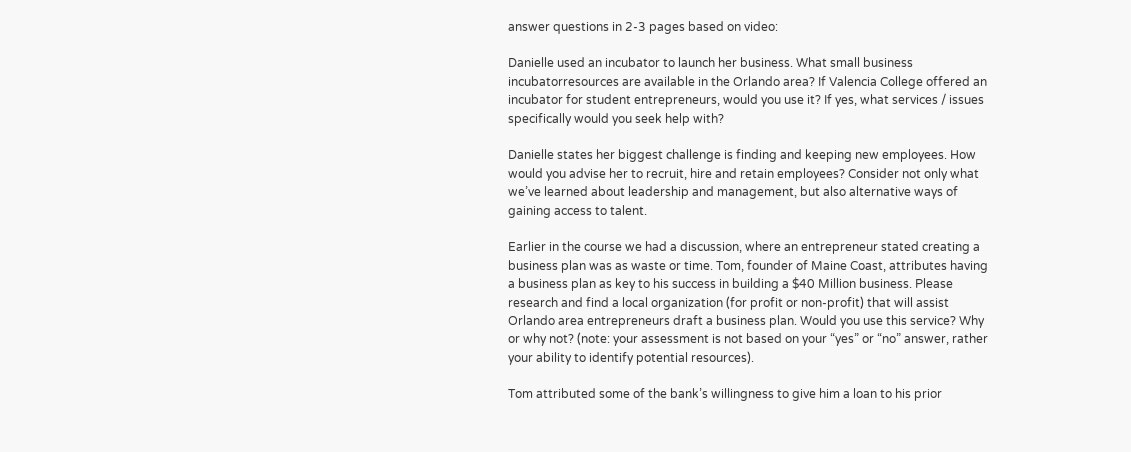answer questions in 2-3 pages based on video:

Danielle used an incubator to launch her business. What small business incubatorresources are available in the Orlando area? If Valencia College offered an incubator for student entrepreneurs, would you use it? If yes, what services / issues specifically would you seek help with?

Danielle states her biggest challenge is finding and keeping new employees. How would you advise her to recruit, hire and retain employees? Consider not only what we’ve learned about leadership and management, but also alternative ways of gaining access to talent.

Earlier in the course we had a discussion, where an entrepreneur stated creating a business plan was as waste or time. Tom, founder of Maine Coast, attributes having a business plan as key to his success in building a $40 Million business. Please research and find a local organization (for profit or non-profit) that will assist Orlando area entrepreneurs draft a business plan. Would you use this service? Why or why not? (note: your assessment is not based on your “yes” or “no” answer, rather your ability to identify potential resources).

Tom attributed some of the bank’s willingness to give him a loan to his prior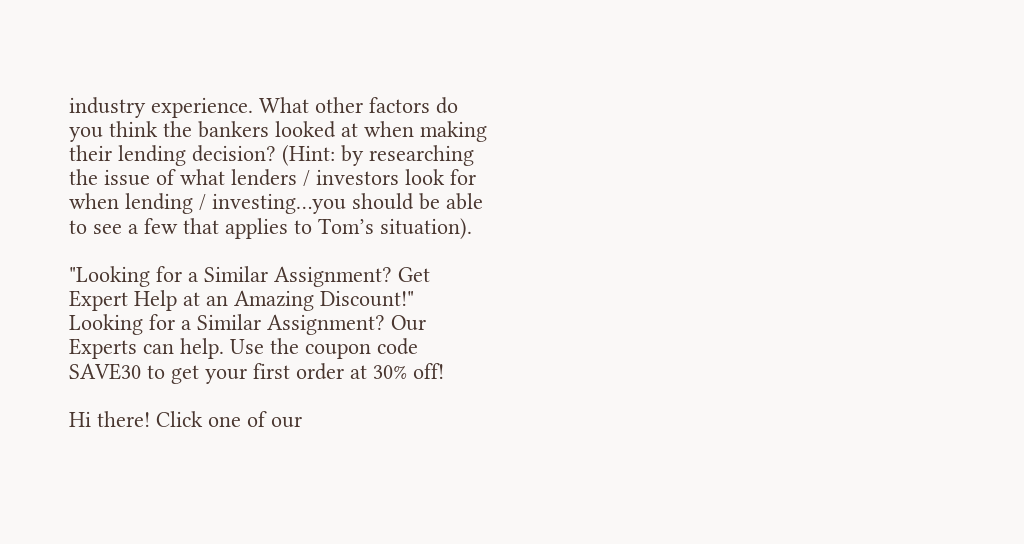industry experience. What other factors do you think the bankers looked at when making their lending decision? (Hint: by researching the issue of what lenders / investors look for when lending / investing…you should be able to see a few that applies to Tom’s situation).

"Looking for a Similar Assignment? Get Expert Help at an Amazing Discount!"
Looking for a Similar Assignment? Our Experts can help. Use the coupon code SAVE30 to get your first order at 30% off!

Hi there! Click one of our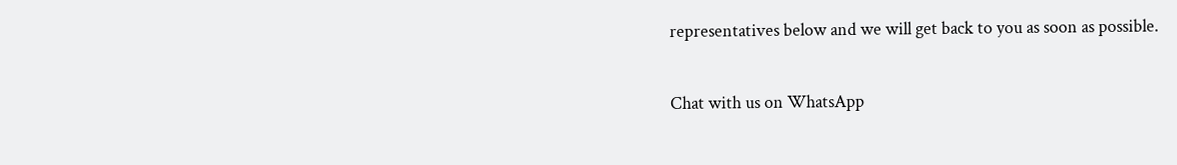representatives below and we will get back to you as soon as possible.

Chat with us on WhatsApp